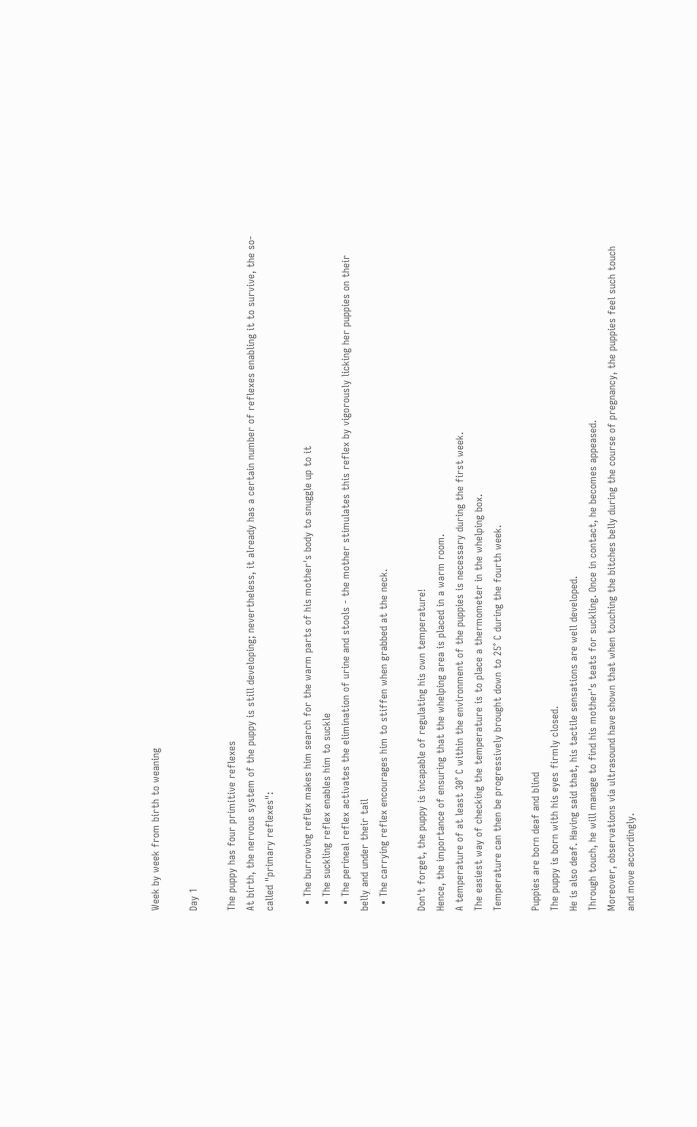Week by week from birth to weaning

Day 1

The puppy has four primitive reflexes
At birth, the nervous system of the puppy is still developing; nevertheless, it already has a certain number of reflexes enabling it to survive, the so-called "primary reflexes":

  • The burrowing reflex makes him search for the warm parts of his mother's body to snuggle up to it
  • The suckling reflex enables him to suckle
  • The perineal reflex activates the elimination of urine and stools - the mother stimulates this reflex by vigorously licking her puppies on their belly and under their tail
  • The carrying reflex encourages him to stiffen when grabbed at the neck.

Don't forget, the puppy is incapable of regulating his own temperature!
Hence, the importance of ensuring that the whelping area is placed in a warm room.
A temperature of at least 30° C within the environment of the puppies is necessary during the first week.
The easiest way of checking the temperature is to place a thermometer in the whelping box.
Temperature can then be progressively brought down to 25° C during the fourth week.

Puppies are born deaf and blind
The puppy is born with his eyes firmly closed.
He is also deaf. Having said that, his tactile sensations are well developed.
Through touch, he will manage to find his mother's teats for suckling. Once in contact, he becomes appeased.
Moreover, observations via ultrasound have shown that when touching the bitches belly during the course of pregnancy, the puppies feel such touch and move accordingly.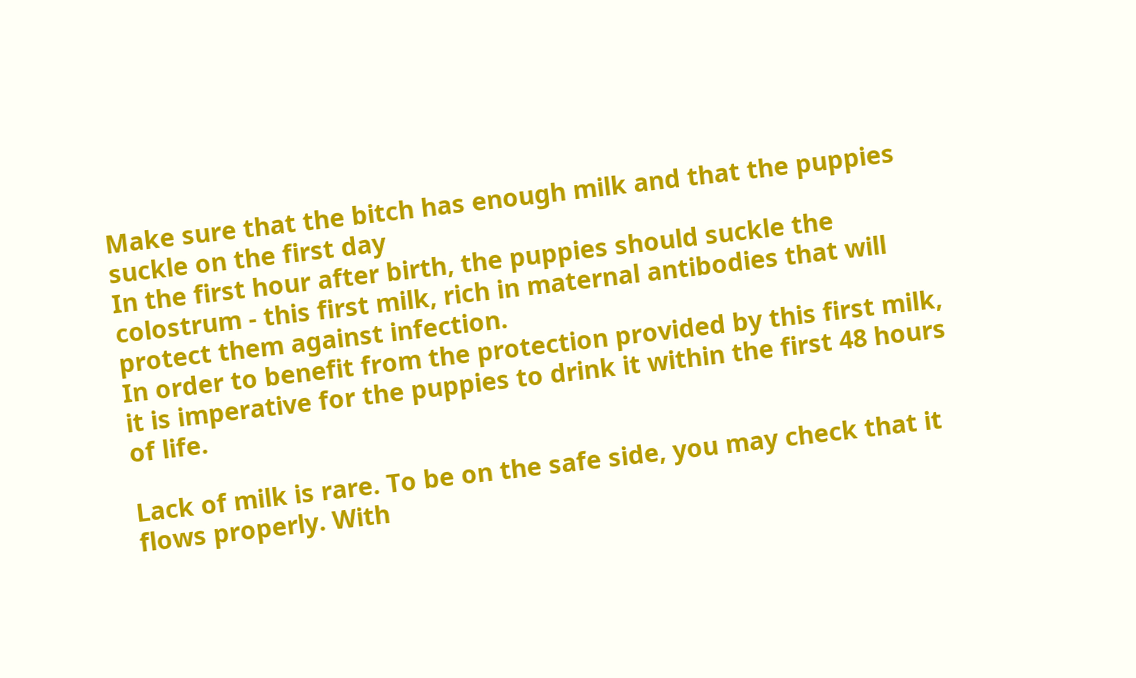Make sure that the bitch has enough milk and that the puppies suckle on the first day
In the first hour after birth, the puppies should suckle the colostrum - this first milk, rich in maternal antibodies that will protect them against infection.
In order to benefit from the protection provided by this first milk, it is imperative for the puppies to drink it within the first 48 hours of life.

Lack of milk is rare. To be on the safe side, you may check that it flows properly. With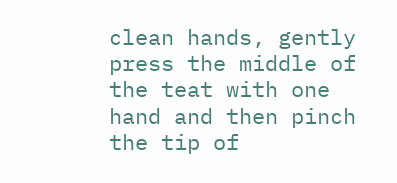clean hands, gently press the middle of the teat with one hand and then pinch the tip of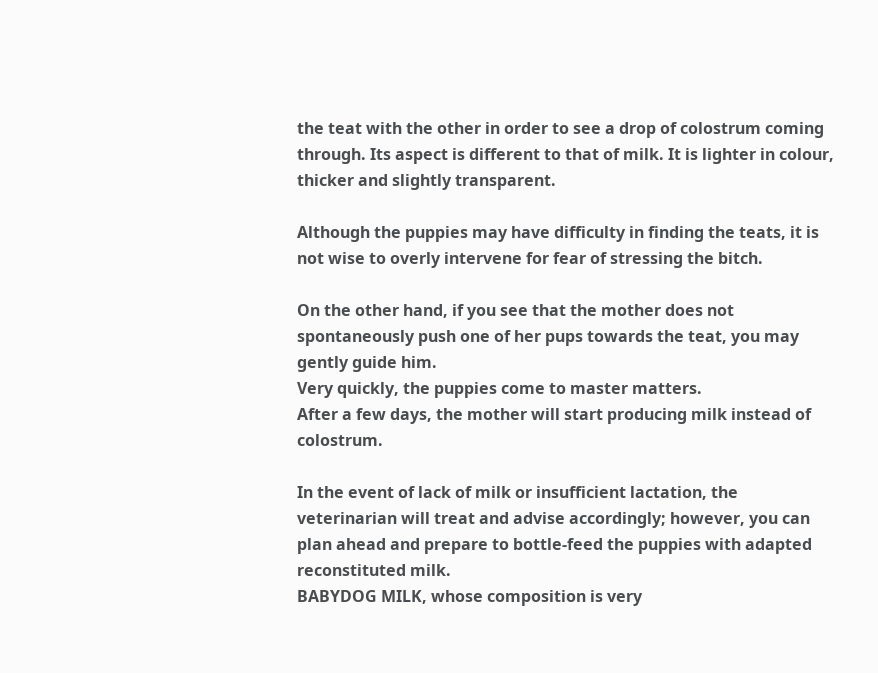the teat with the other in order to see a drop of colostrum coming through. Its aspect is different to that of milk. It is lighter in colour, thicker and slightly transparent.

Although the puppies may have difficulty in finding the teats, it is not wise to overly intervene for fear of stressing the bitch.

On the other hand, if you see that the mother does not spontaneously push one of her pups towards the teat, you may gently guide him.
Very quickly, the puppies come to master matters.
After a few days, the mother will start producing milk instead of colostrum.

In the event of lack of milk or insufficient lactation, the veterinarian will treat and advise accordingly; however, you can plan ahead and prepare to bottle-feed the puppies with adapted reconstituted milk.
BABYDOG MILK, whose composition is very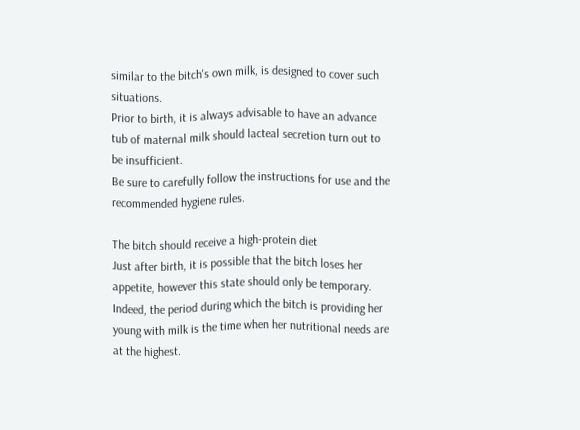similar to the bitch's own milk, is designed to cover such situations.
Prior to birth, it is always advisable to have an advance tub of maternal milk should lacteal secretion turn out to be insufficient.
Be sure to carefully follow the instructions for use and the recommended hygiene rules.

The bitch should receive a high-protein diet
Just after birth, it is possible that the bitch loses her appetite, however this state should only be temporary.
Indeed, the period during which the bitch is providing her young with milk is the time when her nutritional needs are at the highest.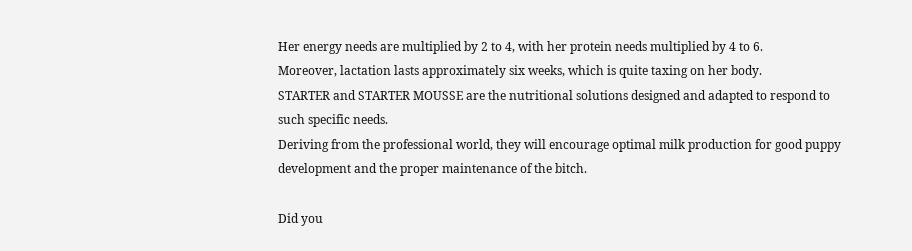Her energy needs are multiplied by 2 to 4, with her protein needs multiplied by 4 to 6.
Moreover, lactation lasts approximately six weeks, which is quite taxing on her body.
STARTER and STARTER MOUSSE are the nutritional solutions designed and adapted to respond to such specific needs.
Deriving from the professional world, they will encourage optimal milk production for good puppy development and the proper maintenance of the bitch.

Did you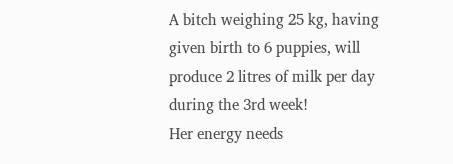A bitch weighing 25 kg, having given birth to 6 puppies, will produce 2 litres of milk per day during the 3rd week!
Her energy needs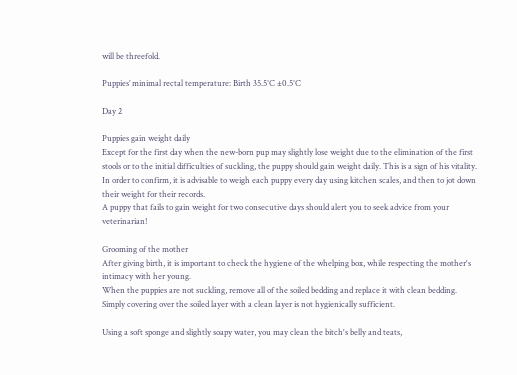will be threefold.

Puppies’ minimal rectal temperature: Birth 35.5°C ±0.5°C

Day 2

Puppies gain weight daily
Except for the first day when the new-born pup may slightly lose weight due to the elimination of the first stools or to the initial difficulties of suckling, the puppy should gain weight daily. This is a sign of his vitality. In order to confirm, it is advisable to weigh each puppy every day using kitchen scales, and then to jot down their weight for their records.
A puppy that fails to gain weight for two consecutive days should alert you to seek advice from your veterinarian!

Grooming of the mother
After giving birth, it is important to check the hygiene of the whelping box, while respecting the mother's intimacy with her young.
When the puppies are not suckling, remove all of the soiled bedding and replace it with clean bedding.
Simply covering over the soiled layer with a clean layer is not hygienically sufficient.

Using a soft sponge and slightly soapy water, you may clean the bitch's belly and teats,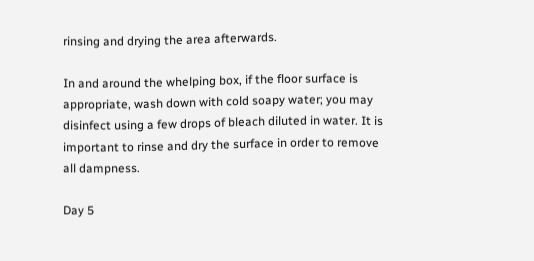rinsing and drying the area afterwards.

In and around the whelping box, if the floor surface is appropriate, wash down with cold soapy water; you may disinfect using a few drops of bleach diluted in water. It is important to rinse and dry the surface in order to remove all dampness.

Day 5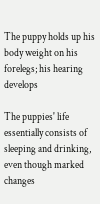The puppy holds up his body weight on his forelegs; his hearing develops

The puppies' life essentially consists of sleeping and drinking, even though marked changes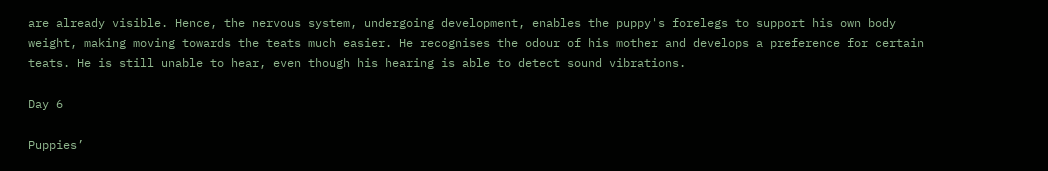are already visible. Hence, the nervous system, undergoing development, enables the puppy's forelegs to support his own body weight, making moving towards the teats much easier. He recognises the odour of his mother and develops a preference for certain teats. He is still unable to hear, even though his hearing is able to detect sound vibrations.

Day 6

Puppies’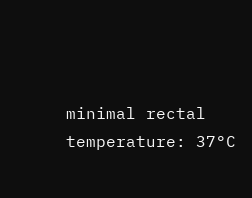minimal rectal temperature: 37°C